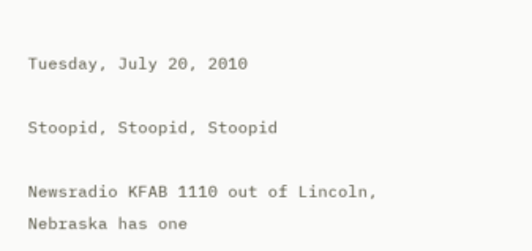Tuesday, July 20, 2010

Stoopid, Stoopid, Stoopid

Newsradio KFAB 1110 out of Lincoln, Nebraska has one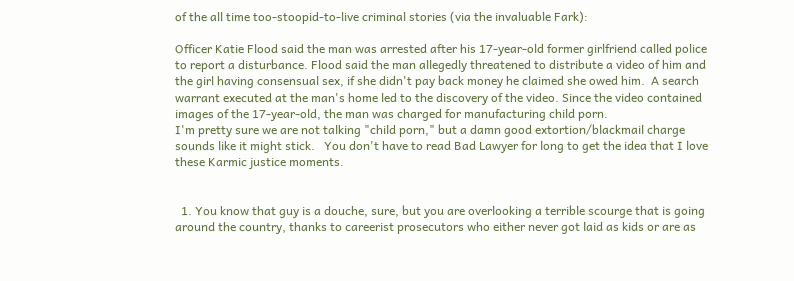of the all time too-stoopid-to-live criminal stories (via the invaluable Fark):

Officer Katie Flood said the man was arrested after his 17-year-old former girlfriend called police to report a disturbance. Flood said the man allegedly threatened to distribute a video of him and the girl having consensual sex, if she didn't pay back money he claimed she owed him.  A search warrant executed at the man's home led to the discovery of the video. Since the video contained images of the 17-year-old, the man was charged for manufacturing child porn.
I'm pretty sure we are not talking "child porn," but a damn good extortion/blackmail charge sounds like it might stick.   You don't have to read Bad Lawyer for long to get the idea that I love these Karmic justice moments.


  1. You know that guy is a douche, sure, but you are overlooking a terrible scourge that is going around the country, thanks to careerist prosecutors who either never got laid as kids or are as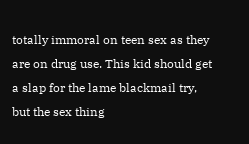totally immoral on teen sex as they are on drug use. This kid should get a slap for the lame blackmail try, but the sex thing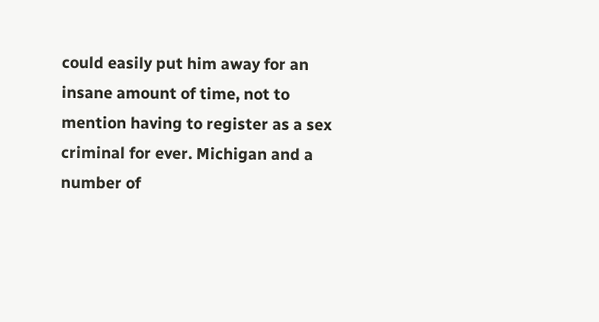could easily put him away for an insane amount of time, not to mention having to register as a sex criminal for ever. Michigan and a number of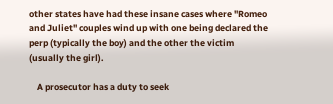other states have had these insane cases where "Romeo and Juliet" couples wind up with one being declared the perp (typically the boy) and the other the victim (usually the girl).

    A prosecutor has a duty to seek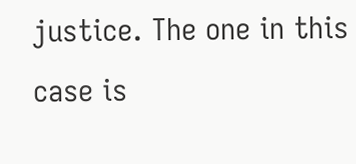justice. The one in this case is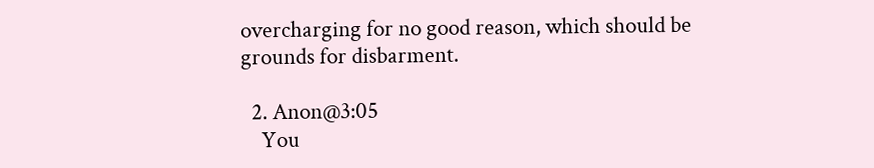overcharging for no good reason, which should be grounds for disbarment.

  2. Anon@3:05
    You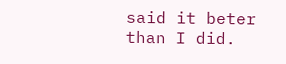said it beter than I did.